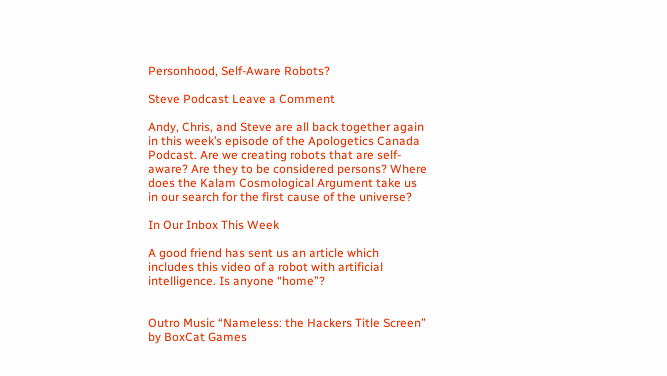Personhood, Self-Aware Robots?

Steve Podcast Leave a Comment

Andy, Chris, and Steve are all back together again in this week’s episode of the Apologetics Canada Podcast. Are we creating robots that are self-aware? Are they to be considered persons? Where does the Kalam Cosmological Argument take us in our search for the first cause of the universe?

In Our Inbox This Week

A good friend has sent us an article which includes this video of a robot with artificial intelligence. Is anyone “home”?


Outro Music “Nameless: the Hackers Title Screen” by BoxCat Games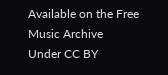Available on the Free Music Archive
Under CC BY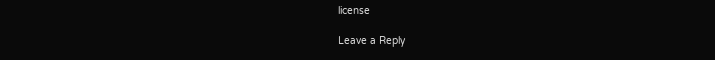license

Leave a Reply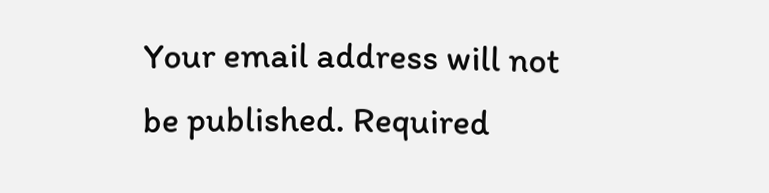Your email address will not be published. Required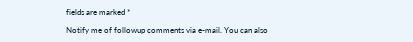fields are marked *

Notify me of followup comments via e-mail. You can also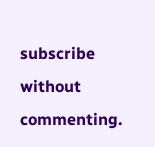subscribe without commenting.